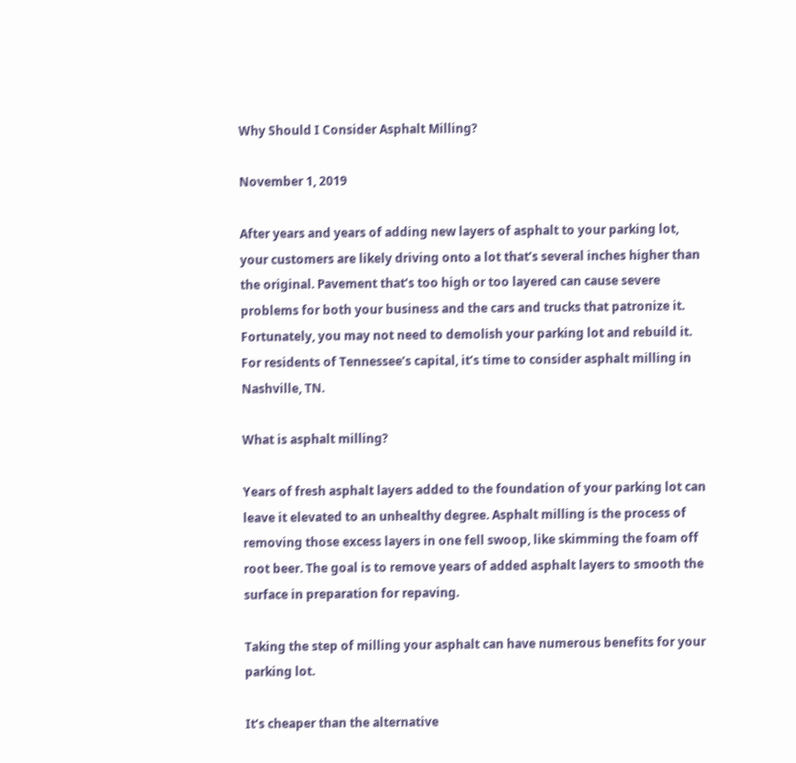Why Should I Consider Asphalt Milling?

November 1, 2019

After years and years of adding new layers of asphalt to your parking lot, your customers are likely driving onto a lot that’s several inches higher than the original. Pavement that’s too high or too layered can cause severe problems for both your business and the cars and trucks that patronize it. Fortunately, you may not need to demolish your parking lot and rebuild it. For residents of Tennessee’s capital, it’s time to consider asphalt milling in Nashville, TN.

What is asphalt milling?

Years of fresh asphalt layers added to the foundation of your parking lot can leave it elevated to an unhealthy degree. Asphalt milling is the process of removing those excess layers in one fell swoop, like skimming the foam off root beer. The goal is to remove years of added asphalt layers to smooth the surface in preparation for repaving.

Taking the step of milling your asphalt can have numerous benefits for your parking lot.

It’s cheaper than the alternative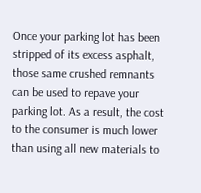Once your parking lot has been stripped of its excess asphalt, those same crushed remnants can be used to repave your parking lot. As a result, the cost to the consumer is much lower than using all new materials to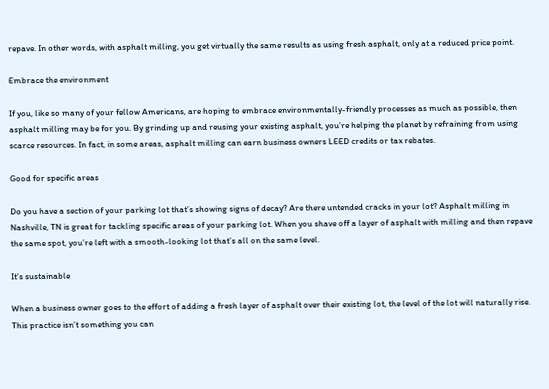repave. In other words, with asphalt milling, you get virtually the same results as using fresh asphalt, only at a reduced price point.

Embrace the environment

If you, like so many of your fellow Americans, are hoping to embrace environmentally-friendly processes as much as possible, then asphalt milling may be for you. By grinding up and reusing your existing asphalt, you’re helping the planet by refraining from using scarce resources. In fact, in some areas, asphalt milling can earn business owners LEED credits or tax rebates.

Good for specific areas

Do you have a section of your parking lot that’s showing signs of decay? Are there untended cracks in your lot? Asphalt milling in Nashville, TN is great for tackling specific areas of your parking lot. When you shave off a layer of asphalt with milling and then repave the same spot, you’re left with a smooth-looking lot that’s all on the same level.

It’s sustainable

When a business owner goes to the effort of adding a fresh layer of asphalt over their existing lot, the level of the lot will naturally rise. This practice isn’t something you can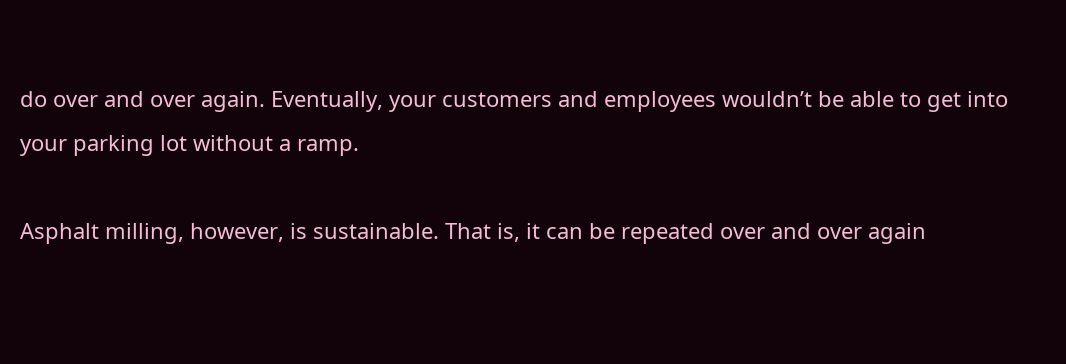do over and over again. Eventually, your customers and employees wouldn’t be able to get into your parking lot without a ramp.

Asphalt milling, however, is sustainable. That is, it can be repeated over and over again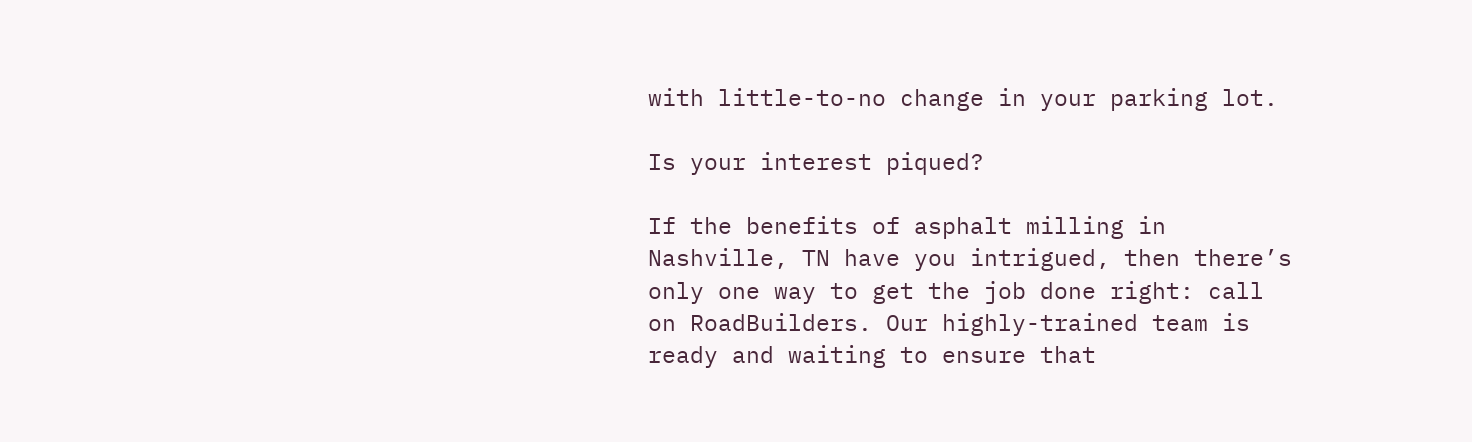with little-to-no change in your parking lot.

Is your interest piqued?

If the benefits of asphalt milling in Nashville, TN have you intrigued, then there’s only one way to get the job done right: call on RoadBuilders. Our highly-trained team is ready and waiting to ensure that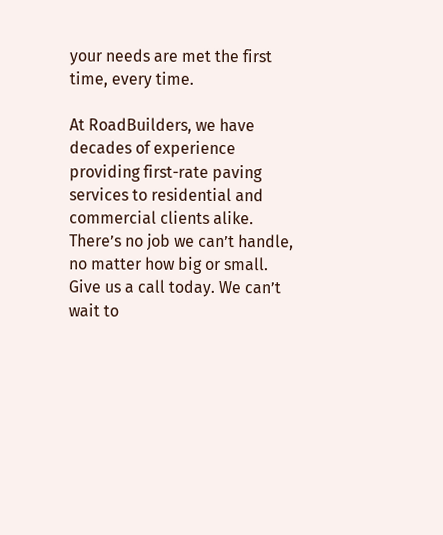your needs are met the first time, every time.

At RoadBuilders, we have decades of experience providing first-rate paving services to residential and commercial clients alike. There’s no job we can’t handle, no matter how big or small. Give us a call today. We can’t wait to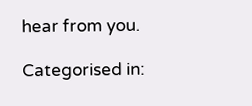hear from you.

Categorised in: